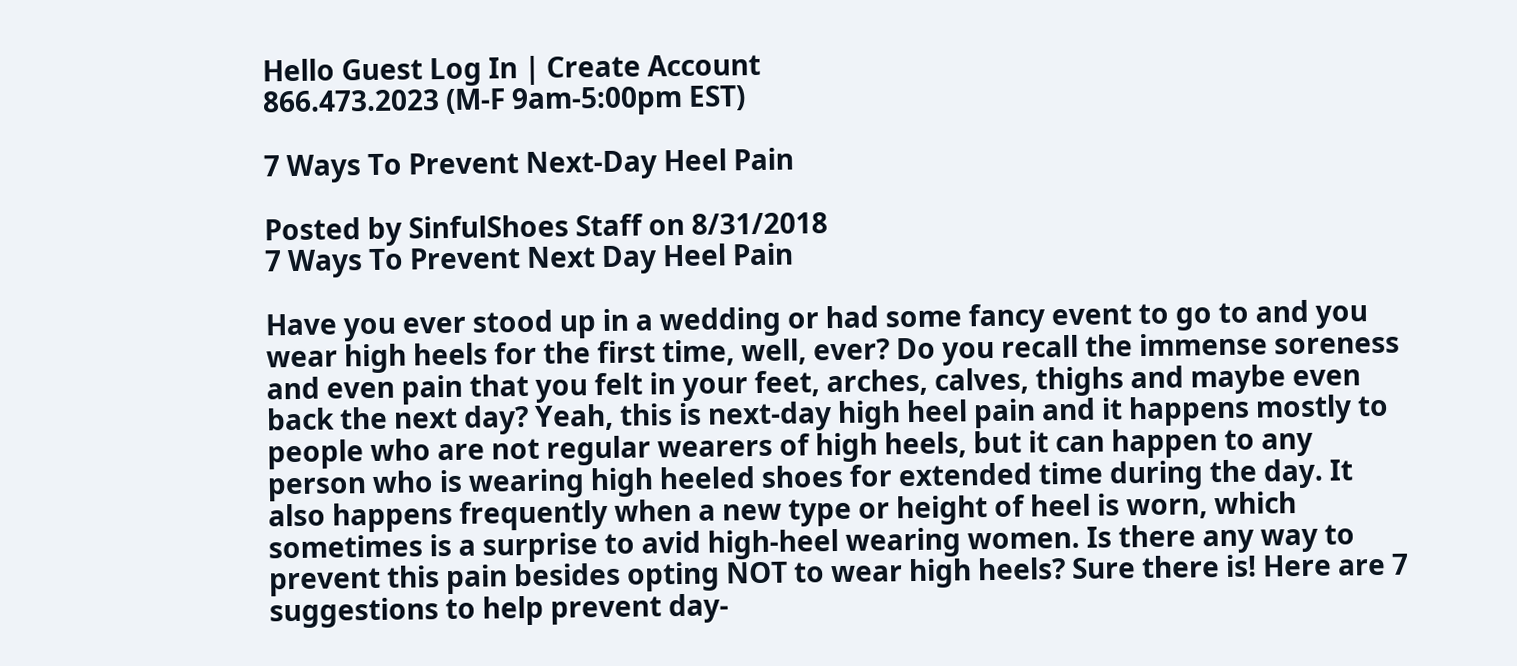Hello Guest Log In | Create Account
866.473.2023 (M-F 9am-5:00pm EST)

7 Ways To Prevent Next-Day Heel Pain

Posted by SinfulShoes Staff on 8/31/2018
7 Ways To Prevent Next Day Heel Pain

Have you ever stood up in a wedding or had some fancy event to go to and you wear high heels for the first time, well, ever? Do you recall the immense soreness and even pain that you felt in your feet, arches, calves, thighs and maybe even back the next day? Yeah, this is next-day high heel pain and it happens mostly to people who are not regular wearers of high heels, but it can happen to any person who is wearing high heeled shoes for extended time during the day. It also happens frequently when a new type or height of heel is worn, which sometimes is a surprise to avid high-heel wearing women. Is there any way to prevent this pain besides opting NOT to wear high heels? Sure there is! Here are 7 suggestions to help prevent day-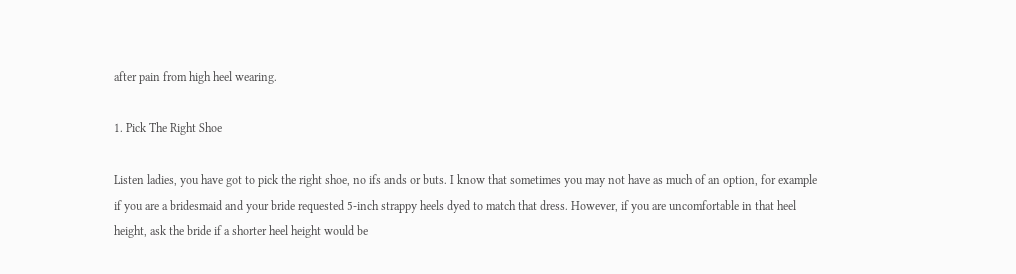after pain from high heel wearing.

1. Pick The Right Shoe

Listen ladies, you have got to pick the right shoe, no ifs ands or buts. I know that sometimes you may not have as much of an option, for example if you are a bridesmaid and your bride requested 5-inch strappy heels dyed to match that dress. However, if you are uncomfortable in that heel height, ask the bride if a shorter heel height would be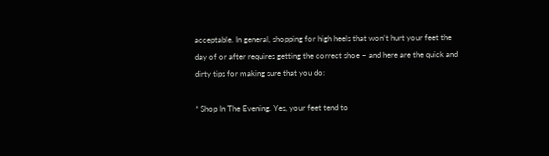acceptable. In general, shopping for high heels that won’t hurt your feet the day of or after requires getting the correct shoe – and here are the quick and dirty tips for making sure that you do:

* Shop In The Evening. Yes, your feet tend to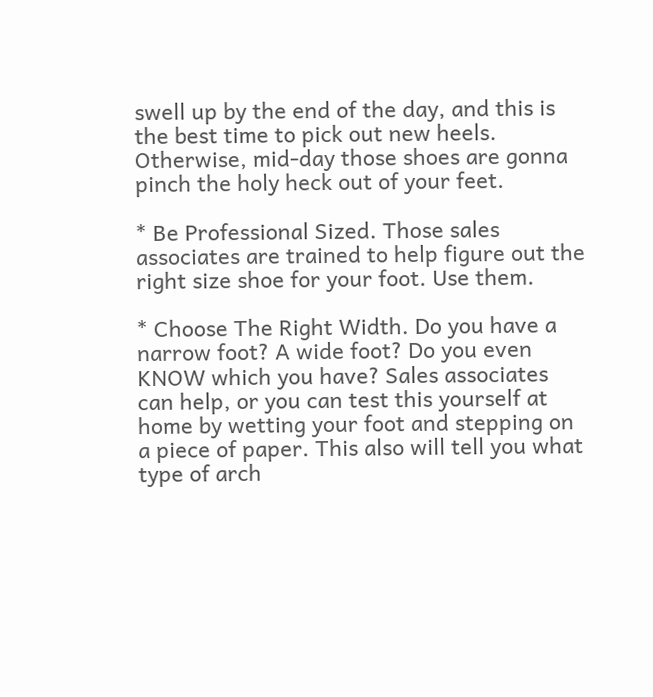swell up by the end of the day, and this is the best time to pick out new heels. Otherwise, mid-day those shoes are gonna pinch the holy heck out of your feet.

* Be Professional Sized. Those sales associates are trained to help figure out the right size shoe for your foot. Use them.

* Choose The Right Width. Do you have a narrow foot? A wide foot? Do you even KNOW which you have? Sales associates can help, or you can test this yourself at home by wetting your foot and stepping on a piece of paper. This also will tell you what type of arch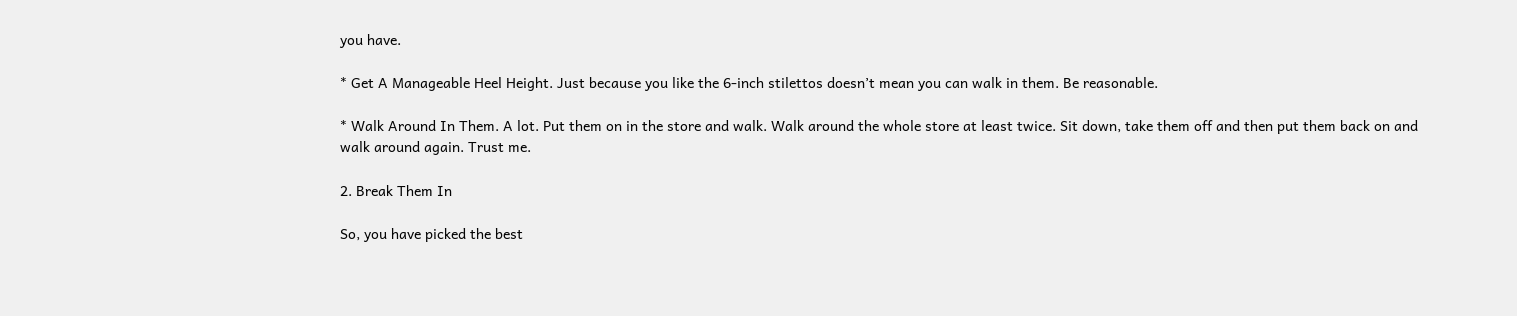you have.

* Get A Manageable Heel Height. Just because you like the 6-inch stilettos doesn’t mean you can walk in them. Be reasonable.

* Walk Around In Them. A lot. Put them on in the store and walk. Walk around the whole store at least twice. Sit down, take them off and then put them back on and walk around again. Trust me.

2. Break Them In

So, you have picked the best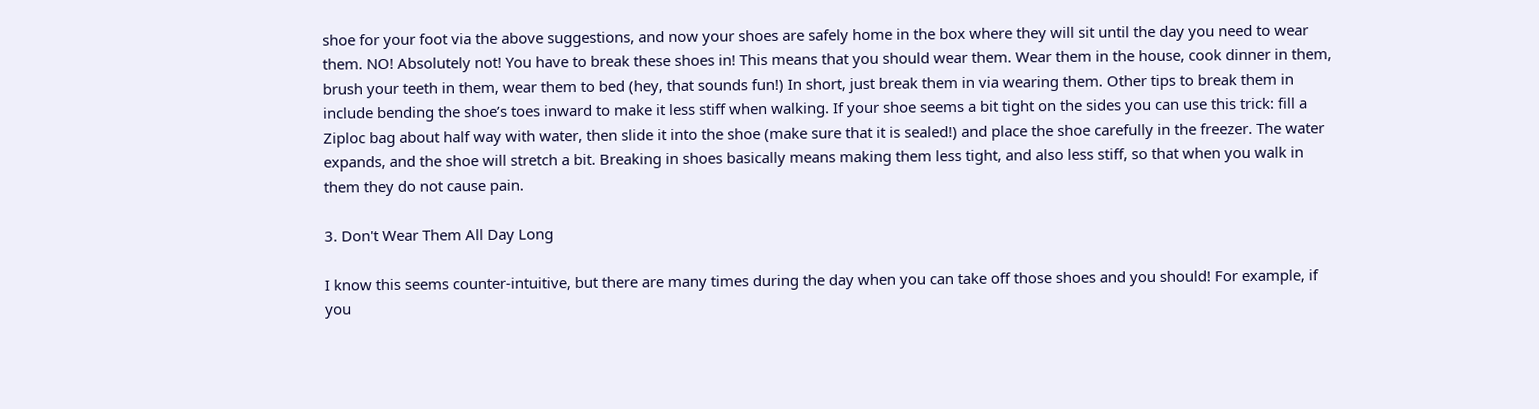shoe for your foot via the above suggestions, and now your shoes are safely home in the box where they will sit until the day you need to wear them. NO! Absolutely not! You have to break these shoes in! This means that you should wear them. Wear them in the house, cook dinner in them, brush your teeth in them, wear them to bed (hey, that sounds fun!) In short, just break them in via wearing them. Other tips to break them in include bending the shoe’s toes inward to make it less stiff when walking. If your shoe seems a bit tight on the sides you can use this trick: fill a Ziploc bag about half way with water, then slide it into the shoe (make sure that it is sealed!) and place the shoe carefully in the freezer. The water expands, and the shoe will stretch a bit. Breaking in shoes basically means making them less tight, and also less stiff, so that when you walk in them they do not cause pain.

3. Don't Wear Them All Day Long

I know this seems counter-intuitive, but there are many times during the day when you can take off those shoes and you should! For example, if you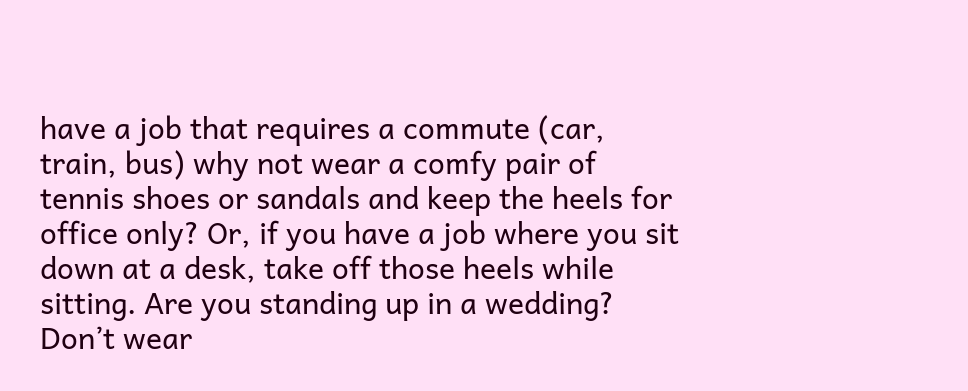have a job that requires a commute (car, train, bus) why not wear a comfy pair of tennis shoes or sandals and keep the heels for office only? Or, if you have a job where you sit down at a desk, take off those heels while sitting. Are you standing up in a wedding? Don’t wear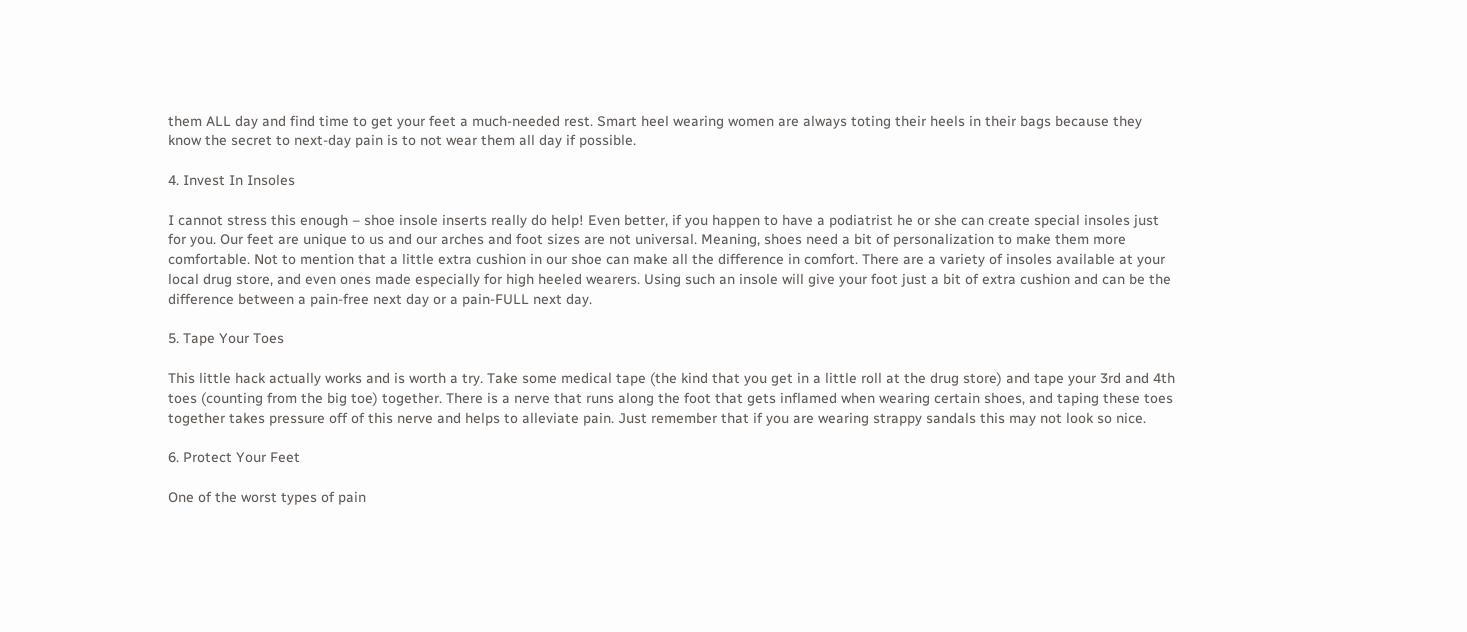them ALL day and find time to get your feet a much-needed rest. Smart heel wearing women are always toting their heels in their bags because they know the secret to next-day pain is to not wear them all day if possible.

4. Invest In Insoles

I cannot stress this enough – shoe insole inserts really do help! Even better, if you happen to have a podiatrist he or she can create special insoles just for you. Our feet are unique to us and our arches and foot sizes are not universal. Meaning, shoes need a bit of personalization to make them more comfortable. Not to mention that a little extra cushion in our shoe can make all the difference in comfort. There are a variety of insoles available at your local drug store, and even ones made especially for high heeled wearers. Using such an insole will give your foot just a bit of extra cushion and can be the difference between a pain-free next day or a pain-FULL next day.

5. Tape Your Toes

This little hack actually works and is worth a try. Take some medical tape (the kind that you get in a little roll at the drug store) and tape your 3rd and 4th toes (counting from the big toe) together. There is a nerve that runs along the foot that gets inflamed when wearing certain shoes, and taping these toes together takes pressure off of this nerve and helps to alleviate pain. Just remember that if you are wearing strappy sandals this may not look so nice.

6. Protect Your Feet

One of the worst types of pain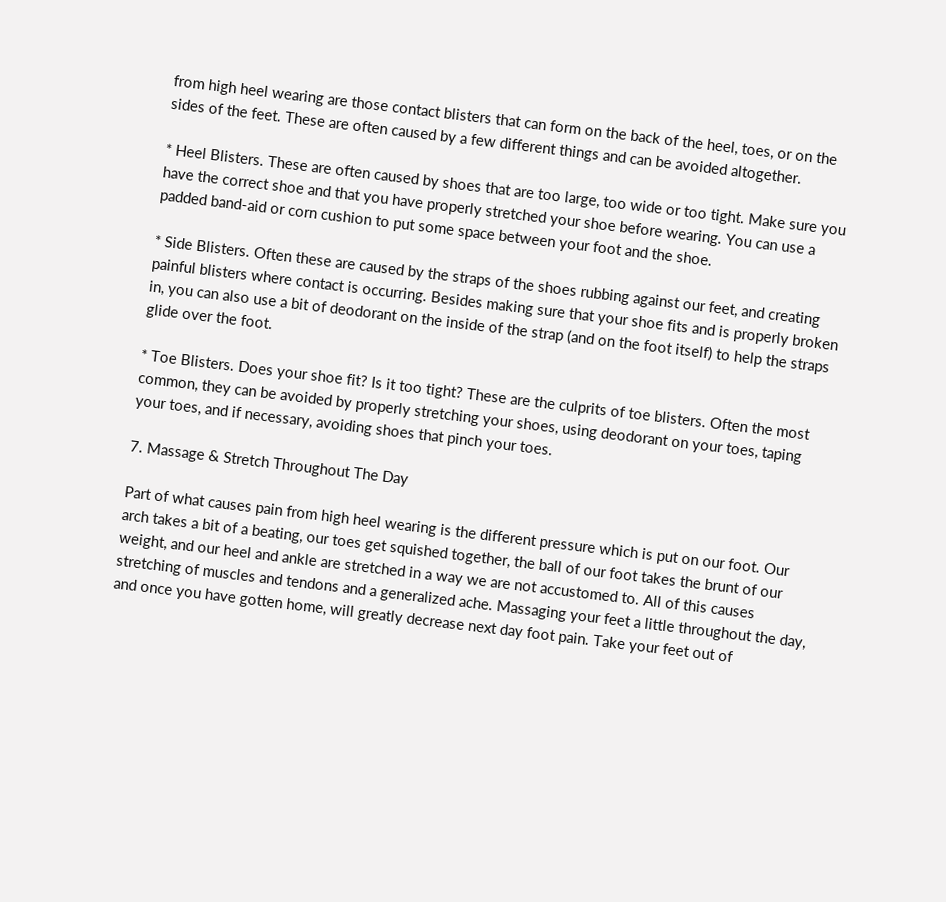from high heel wearing are those contact blisters that can form on the back of the heel, toes, or on the sides of the feet. These are often caused by a few different things and can be avoided altogether.

* Heel Blisters. These are often caused by shoes that are too large, too wide or too tight. Make sure you have the correct shoe and that you have properly stretched your shoe before wearing. You can use a padded band-aid or corn cushion to put some space between your foot and the shoe.

* Side Blisters. Often these are caused by the straps of the shoes rubbing against our feet, and creating painful blisters where contact is occurring. Besides making sure that your shoe fits and is properly broken in, you can also use a bit of deodorant on the inside of the strap (and on the foot itself) to help the straps glide over the foot.

* Toe Blisters. Does your shoe fit? Is it too tight? These are the culprits of toe blisters. Often the most common, they can be avoided by properly stretching your shoes, using deodorant on your toes, taping your toes, and if necessary, avoiding shoes that pinch your toes.

7. Massage & Stretch Throughout The Day

Part of what causes pain from high heel wearing is the different pressure which is put on our foot. Our arch takes a bit of a beating, our toes get squished together, the ball of our foot takes the brunt of our weight, and our heel and ankle are stretched in a way we are not accustomed to. All of this causes stretching of muscles and tendons and a generalized ache. Massaging your feet a little throughout the day, and once you have gotten home, will greatly decrease next day foot pain. Take your feet out of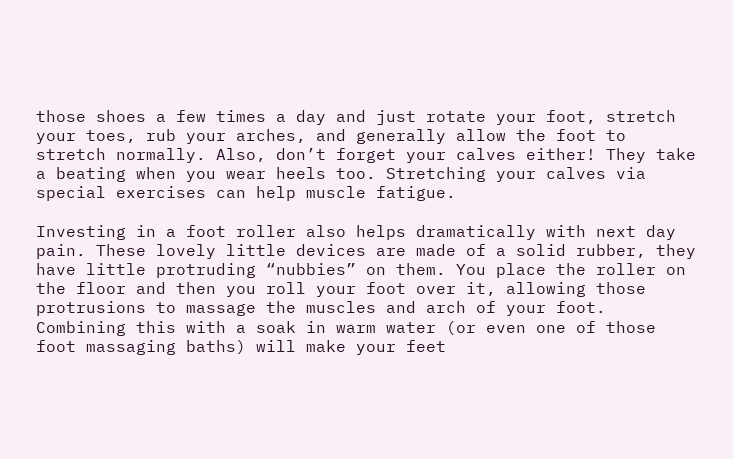those shoes a few times a day and just rotate your foot, stretch your toes, rub your arches, and generally allow the foot to stretch normally. Also, don’t forget your calves either! They take a beating when you wear heels too. Stretching your calves via special exercises can help muscle fatigue.

Investing in a foot roller also helps dramatically with next day pain. These lovely little devices are made of a solid rubber, they have little protruding “nubbies” on them. You place the roller on the floor and then you roll your foot over it, allowing those protrusions to massage the muscles and arch of your foot. Combining this with a soak in warm water (or even one of those foot massaging baths) will make your feet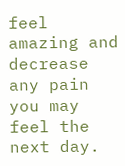feel amazing and decrease any pain you may feel the next day.